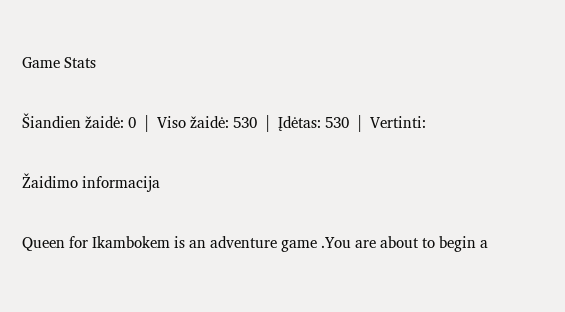Game Stats

Šiandien žaidė: 0  |  Viso žaidė: 530  |  Įdėtas: 530  |  Vertinti:

Žaidimo informacija

Queen for Ikambokem is an adventure game .You are about to begin a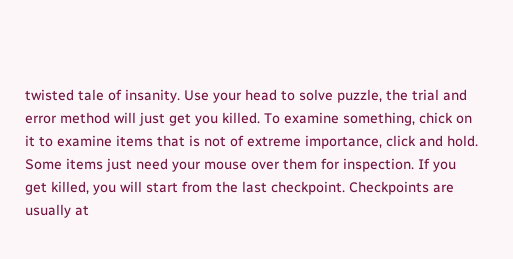twisted tale of insanity. Use your head to solve puzzle, the trial and error method will just get you killed. To examine something, chick on it to examine items that is not of extreme importance, click and hold. Some items just need your mouse over them for inspection. If you get killed, you will start from the last checkpoint. Checkpoints are usually at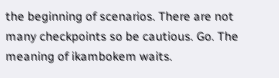the beginning of scenarios. There are not many checkpoints so be cautious. Go. The meaning of ikambokem waits.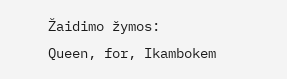Žaidimo žymos:
Queen, for, Ikambokem